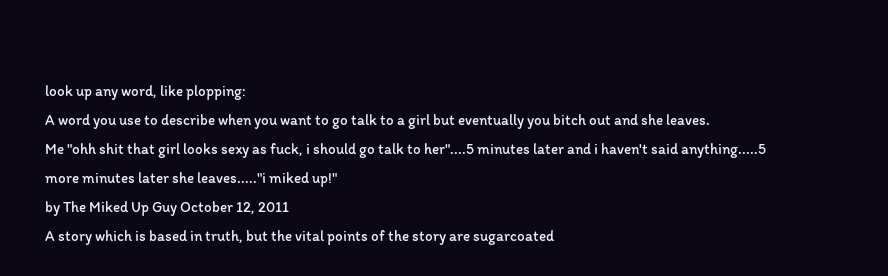look up any word, like plopping:
A word you use to describe when you want to go talk to a girl but eventually you bitch out and she leaves.
Me "ohh shit that girl looks sexy as fuck, i should go talk to her"....5 minutes later and i haven't said anything.....5 more minutes later she leaves....."i miked up!"
by The Miked Up Guy October 12, 2011
A story which is based in truth, but the vital points of the story are sugarcoated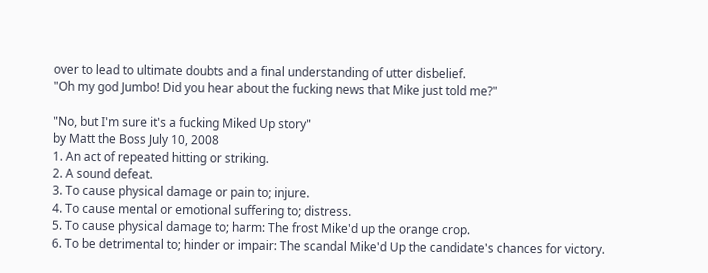over to lead to ultimate doubts and a final understanding of utter disbelief.
"Oh my god Jumbo! Did you hear about the fucking news that Mike just told me?"

"No, but I'm sure it's a fucking Miked Up story"
by Matt the Boss July 10, 2008
1. An act of repeated hitting or striking.
2. A sound defeat.
3. To cause physical damage or pain to; injure.
4. To cause mental or emotional suffering to; distress.
5. To cause physical damage to; harm: The frost Mike'd up the orange crop.
6. To be detrimental to; hinder or impair: The scandal Mike'd Up the candidate's chances for victory.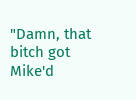"Damn, that bitch got Mike'd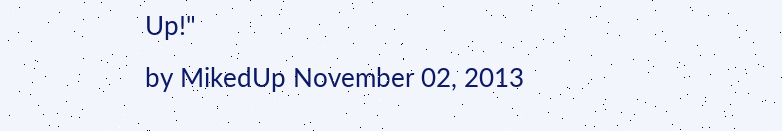Up!"
by MikedUp November 02, 2013